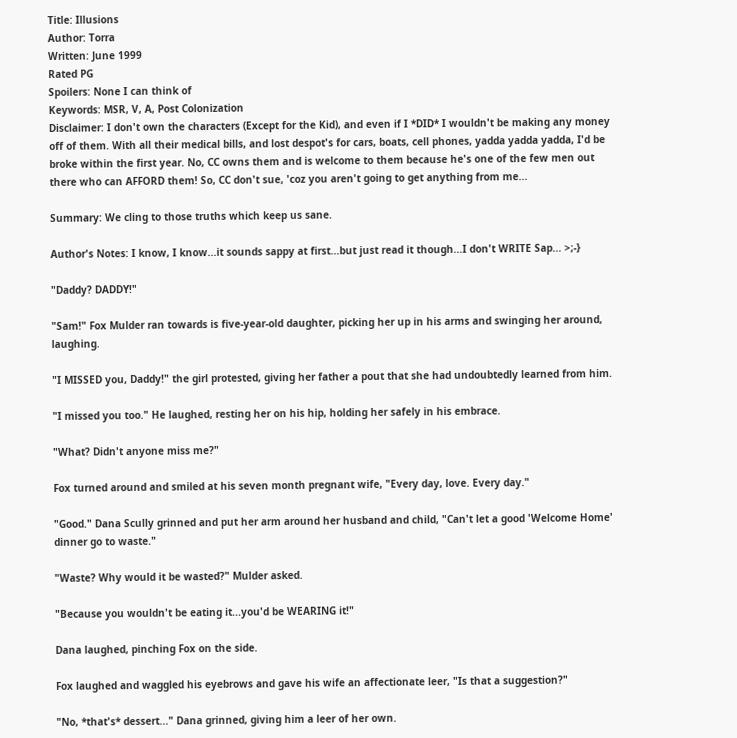Title: Illusions
Author: Torra
Written: June 1999
Rated PG
Spoilers: None I can think of
Keywords: MSR, V, A, Post Colonization
Disclaimer: I don't own the characters (Except for the Kid), and even if I *DID* I wouldn't be making any money off of them. With all their medical bills, and lost despot's for cars, boats, cell phones, yadda yadda yadda, I'd be broke within the first year. No, CC owns them and is welcome to them because he's one of the few men out there who can AFFORD them! So, CC don't sue, 'coz you aren't going to get anything from me...

Summary: We cling to those truths which keep us sane.

Author's Notes: I know, I know...it sounds sappy at first...but just read it though...I don't WRITE Sap... >;-}

"Daddy? DADDY!"

"Sam!" Fox Mulder ran towards is five-year-old daughter, picking her up in his arms and swinging her around, laughing.

"I MISSED you, Daddy!" the girl protested, giving her father a pout that she had undoubtedly learned from him.

"I missed you too." He laughed, resting her on his hip, holding her safely in his embrace.

"What? Didn't anyone miss me?"

Fox turned around and smiled at his seven month pregnant wife, "Every day, love. Every day."

"Good." Dana Scully grinned and put her arm around her husband and child, "Can't let a good 'Welcome Home' dinner go to waste."

"Waste? Why would it be wasted?" Mulder asked.

"Because you wouldn't be eating it...you'd be WEARING it!"

Dana laughed, pinching Fox on the side.

Fox laughed and waggled his eyebrows and gave his wife an affectionate leer, "Is that a suggestion?"

"No, *that's* dessert..." Dana grinned, giving him a leer of her own.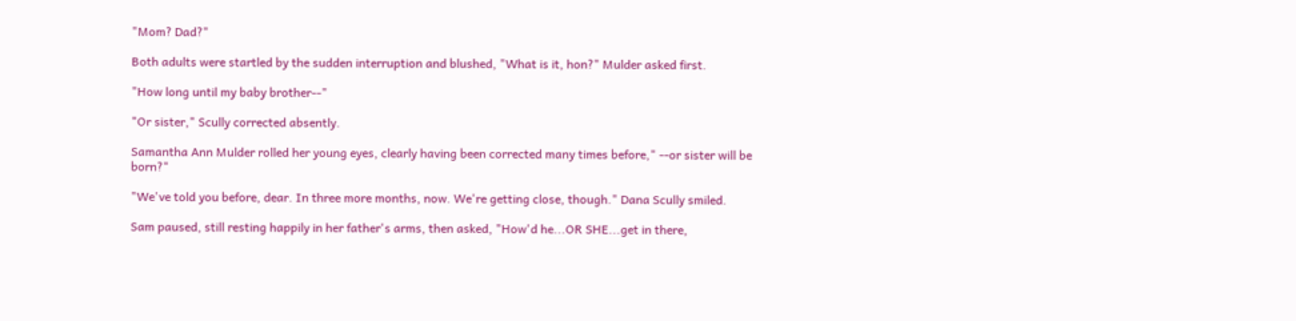"Mom? Dad?"

Both adults were startled by the sudden interruption and blushed, "What is it, hon?" Mulder asked first.

"How long until my baby brother--"

"Or sister," Scully corrected absently.

Samantha Ann Mulder rolled her young eyes, clearly having been corrected many times before," --or sister will be born?"

"We've told you before, dear. In three more months, now. We're getting close, though." Dana Scully smiled.

Sam paused, still resting happily in her father's arms, then asked, "How'd he...OR SHE...get in there,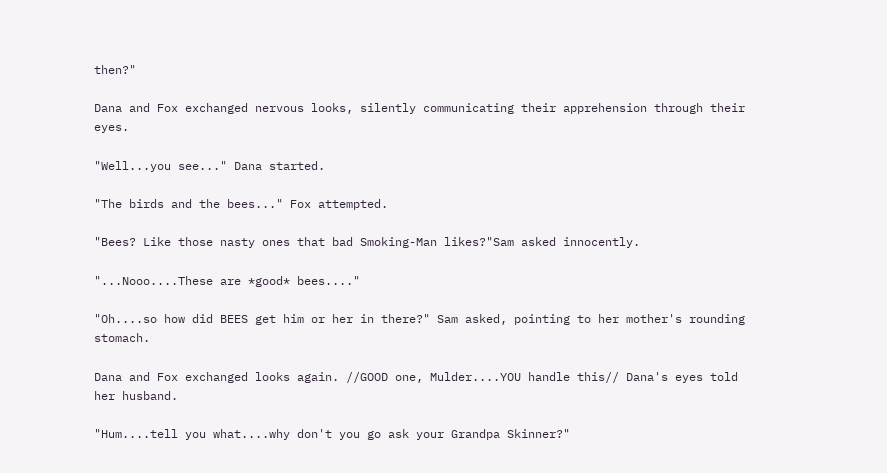then?"

Dana and Fox exchanged nervous looks, silently communicating their apprehension through their eyes.

"Well...you see..." Dana started.

"The birds and the bees..." Fox attempted.

"Bees? Like those nasty ones that bad Smoking-Man likes?"Sam asked innocently.

"...Nooo....These are *good* bees...."

"Oh....so how did BEES get him or her in there?" Sam asked, pointing to her mother's rounding stomach.

Dana and Fox exchanged looks again. //GOOD one, Mulder....YOU handle this// Dana's eyes told her husband.

"Hum....tell you what....why don't you go ask your Grandpa Skinner?"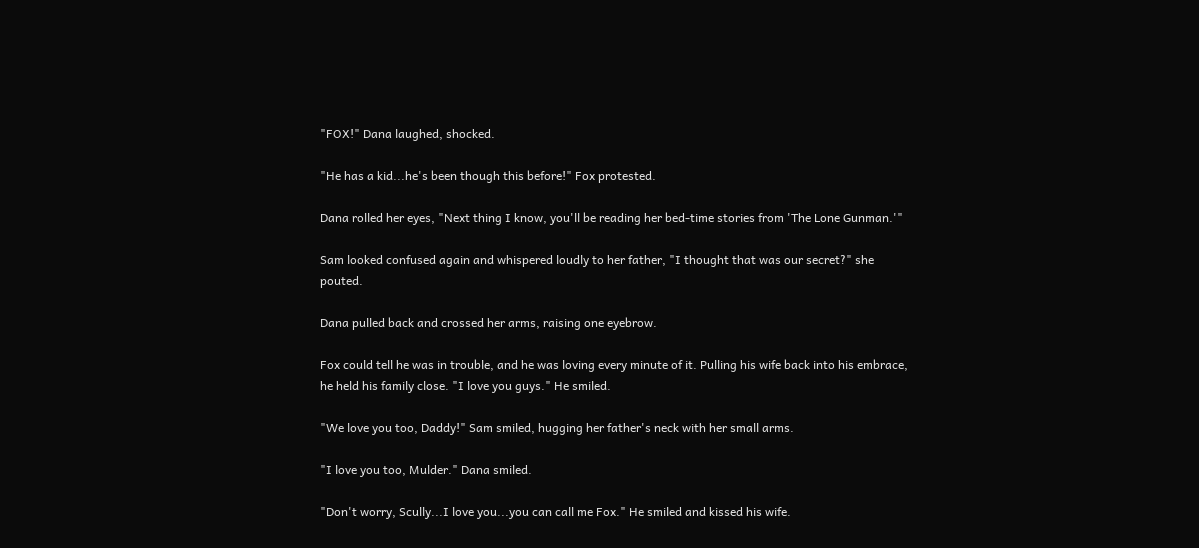"FOX!" Dana laughed, shocked.

"He has a kid...he's been though this before!" Fox protested.

Dana rolled her eyes, "Next thing I know, you'll be reading her bed-time stories from 'The Lone Gunman.'"

Sam looked confused again and whispered loudly to her father, "I thought that was our secret?" she pouted.

Dana pulled back and crossed her arms, raising one eyebrow.

Fox could tell he was in trouble, and he was loving every minute of it. Pulling his wife back into his embrace, he held his family close. "I love you guys." He smiled.

"We love you too, Daddy!" Sam smiled, hugging her father's neck with her small arms.

"I love you too, Mulder." Dana smiled.

"Don't worry, Scully...I love you...you can call me Fox." He smiled and kissed his wife.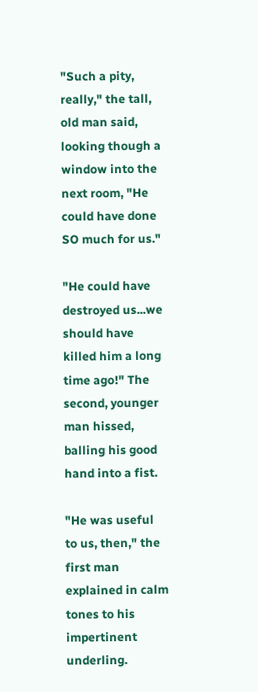"Such a pity, really," the tall, old man said, looking though a window into the next room, "He could have done SO much for us."

"He could have destroyed us...we should have killed him a long time ago!" The second, younger man hissed, balling his good hand into a fist.

"He was useful to us, then," the first man explained in calm tones to his impertinent underling.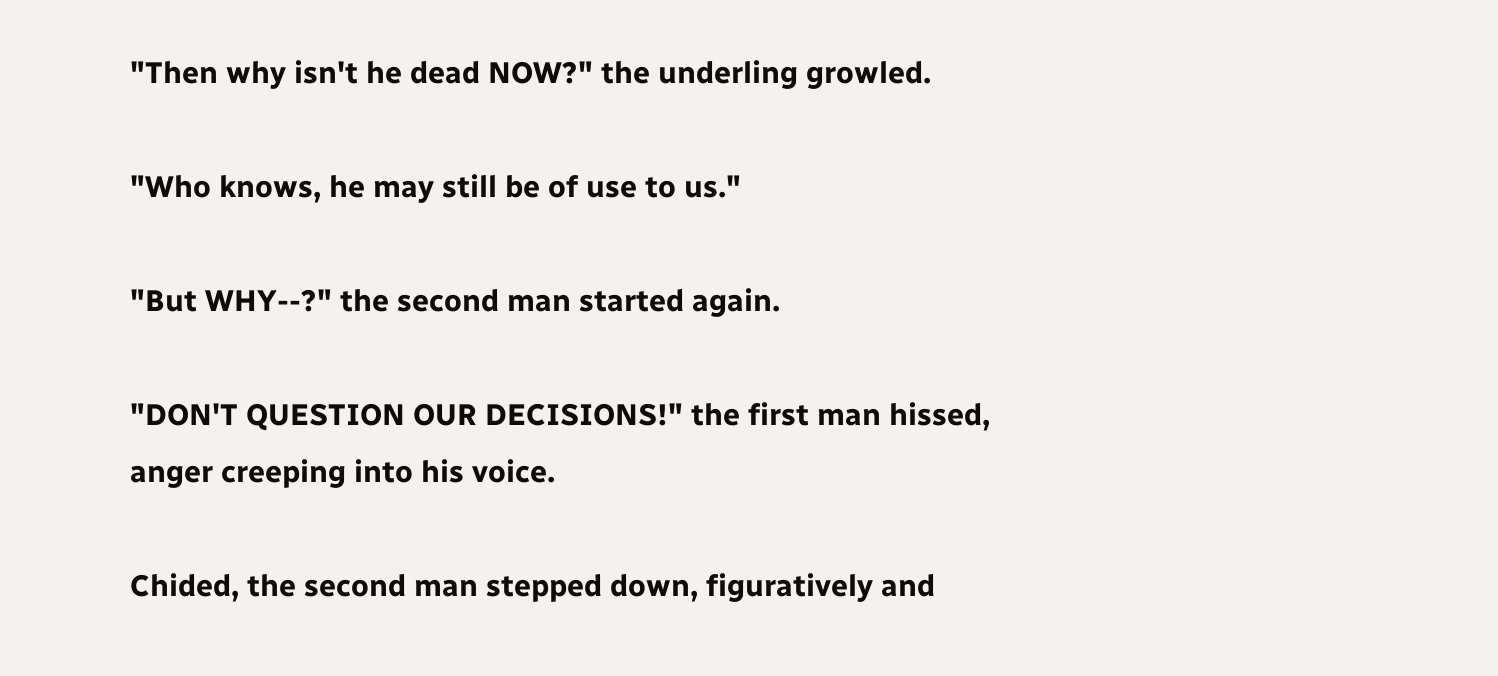"Then why isn't he dead NOW?" the underling growled.

"Who knows, he may still be of use to us."

"But WHY--?" the second man started again.

"DON'T QUESTION OUR DECISIONS!" the first man hissed, anger creeping into his voice.

Chided, the second man stepped down, figuratively and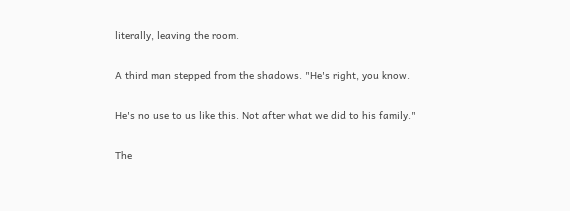literally, leaving the room.

A third man stepped from the shadows. "He's right, you know.

He's no use to us like this. Not after what we did to his family."

The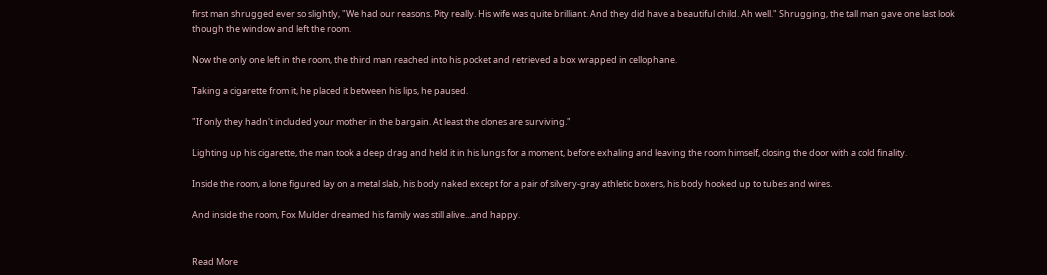first man shrugged ever so slightly, "We had our reasons. Pity really. His wife was quite brilliant. And they did have a beautiful child. Ah well." Shrugging, the tall man gave one last look though the window and left the room.

Now the only one left in the room, the third man reached into his pocket and retrieved a box wrapped in cellophane.

Taking a cigarette from it, he placed it between his lips, he paused.

"If only they hadn't included your mother in the bargain. At least the clones are surviving."

Lighting up his cigarette, the man took a deep drag and held it in his lungs for a moment, before exhaling and leaving the room himself, closing the door with a cold finality.

Inside the room, a lone figured lay on a metal slab, his body naked except for a pair of silvery-gray athletic boxers, his body hooked up to tubes and wires.

And inside the room, Fox Mulder dreamed his family was still alive...and happy.


Read More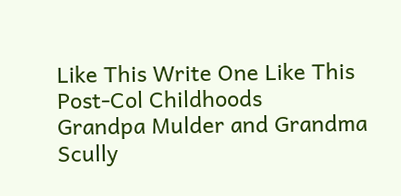Like This Write One Like This
Post-Col Childhoods
Grandpa Mulder and Grandma Scully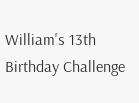William's 13th Birthday Challenge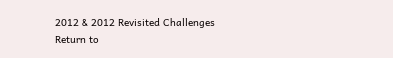2012 & 2012 Revisited Challenges
Return to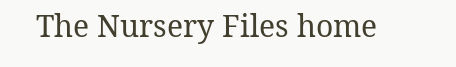The Nursery Files home